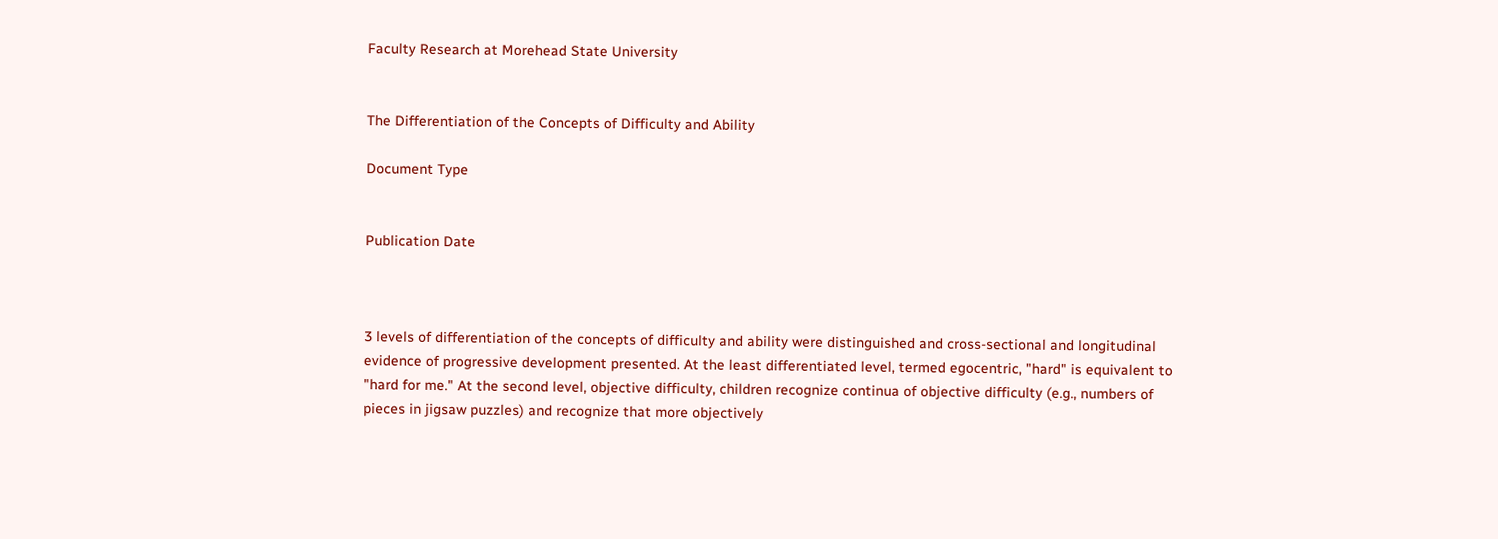Faculty Research at Morehead State University


The Differentiation of the Concepts of Difficulty and Ability

Document Type


Publication Date



3 levels of differentiation of the concepts of difficulty and ability were distinguished and cross-sectional and longitudinal evidence of progressive development presented. At the least differentiated level, termed egocentric, "hard" is equivalent to "hard for me." At the second level, objective difficulty, children recognize continua of objective difficulty (e.g., numbers of pieces in jigsaw puzzles) and recognize that more objectively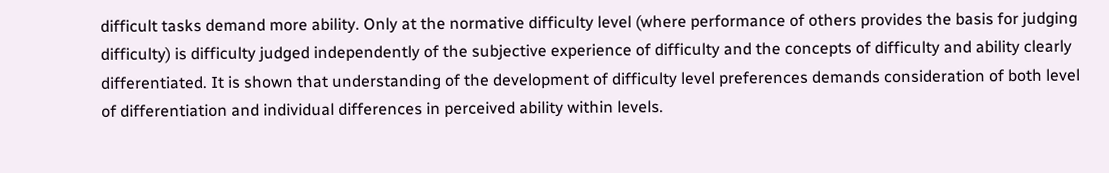difficult tasks demand more ability. Only at the normative difficulty level (where performance of others provides the basis for judging difficulty) is difficulty judged independently of the subjective experience of difficulty and the concepts of difficulty and ability clearly differentiated. It is shown that understanding of the development of difficulty level preferences demands consideration of both level of differentiation and individual differences in perceived ability within levels.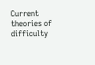Current theories of difficulty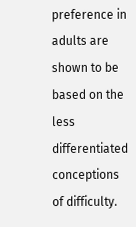preference in adults are shown to be based on the less differentiated conceptions of difficulty.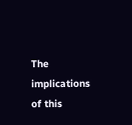The implications of this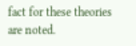fact for these theories are noted.